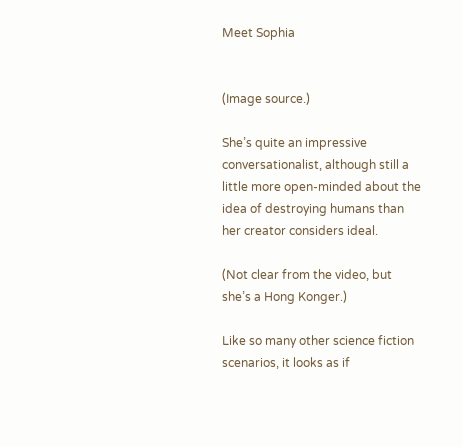Meet Sophia


(Image source.)

She’s quite an impressive conversationalist, although still a little more open-minded about the idea of destroying humans than her creator considers ideal.

(Not clear from the video, but she’s a Hong Konger.)

Like so many other science fiction scenarios, it looks as if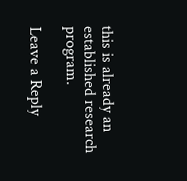this is already an established research program.

Leave a Reply